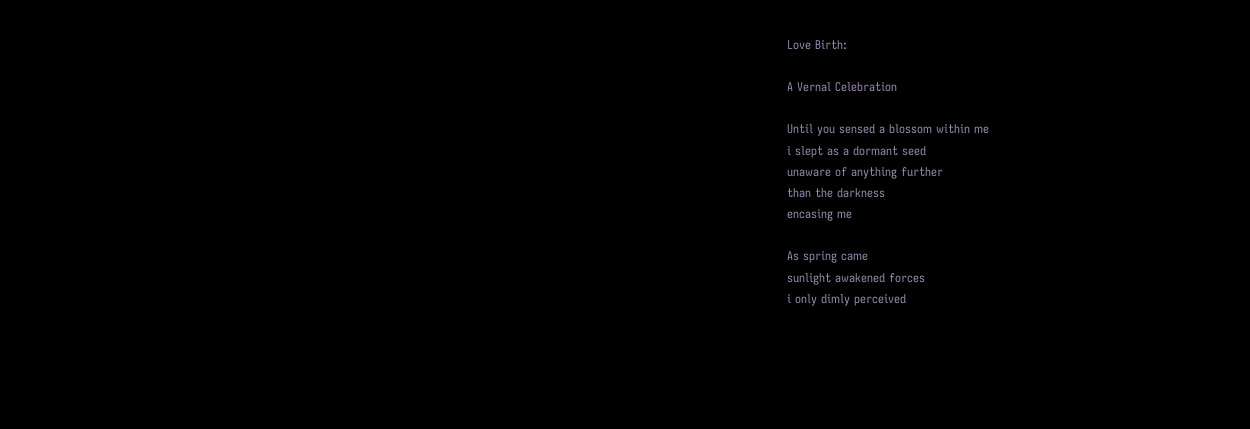Love Birth:

A Vernal Celebration

Until you sensed a blossom within me
i slept as a dormant seed
unaware of anything further
than the darkness
encasing me

As spring came
sunlight awakened forces
i only dimly perceived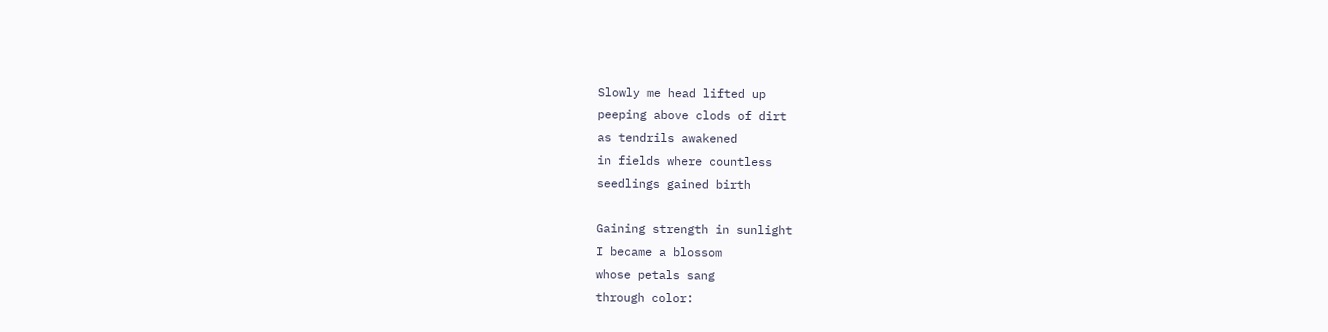Slowly me head lifted up
peeping above clods of dirt
as tendrils awakened
in fields where countless
seedlings gained birth

Gaining strength in sunlight
I became a blossom
whose petals sang
through color: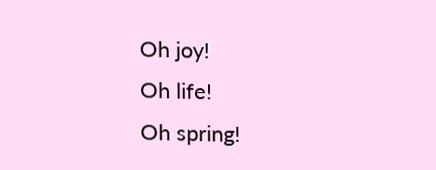Oh joy!
Oh life!
Oh spring!